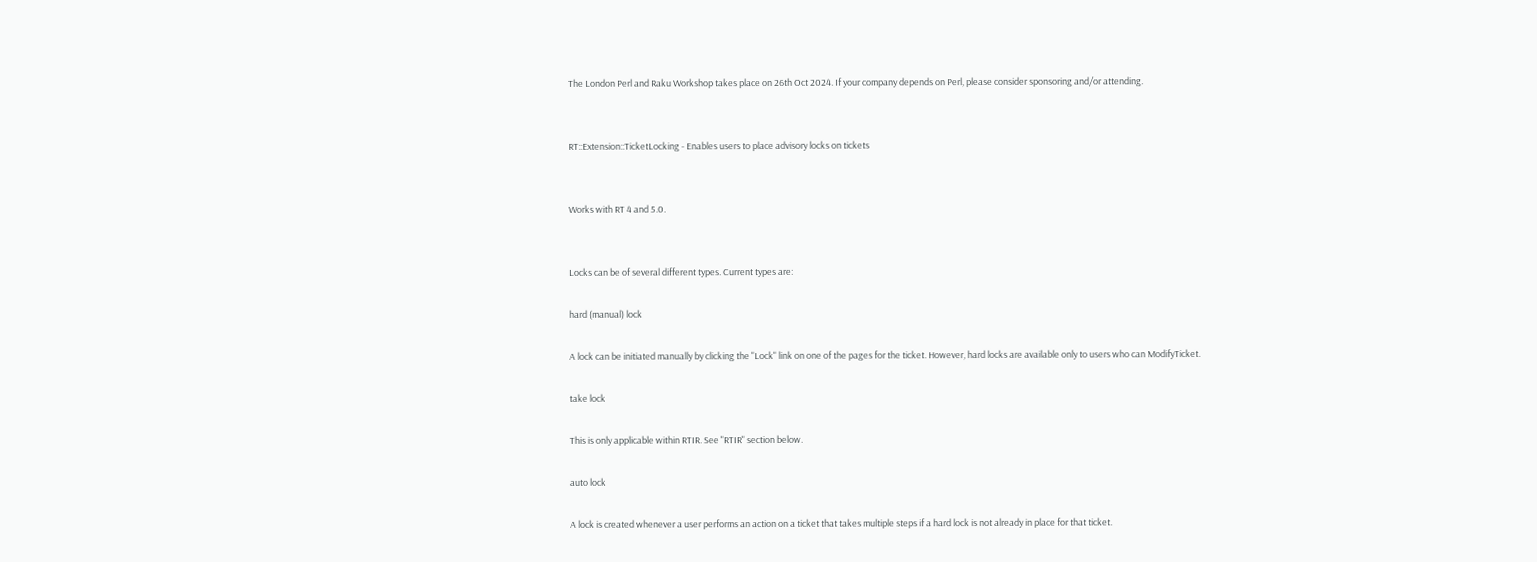The London Perl and Raku Workshop takes place on 26th Oct 2024. If your company depends on Perl, please consider sponsoring and/or attending.


RT::Extension::TicketLocking - Enables users to place advisory locks on tickets


Works with RT 4 and 5.0.


Locks can be of several different types. Current types are:

hard (manual) lock

A lock can be initiated manually by clicking the "Lock" link on one of the pages for the ticket. However, hard locks are available only to users who can ModifyTicket.

take lock

This is only applicable within RTIR. See "RTIR" section below.

auto lock

A lock is created whenever a user performs an action on a ticket that takes multiple steps if a hard lock is not already in place for that ticket.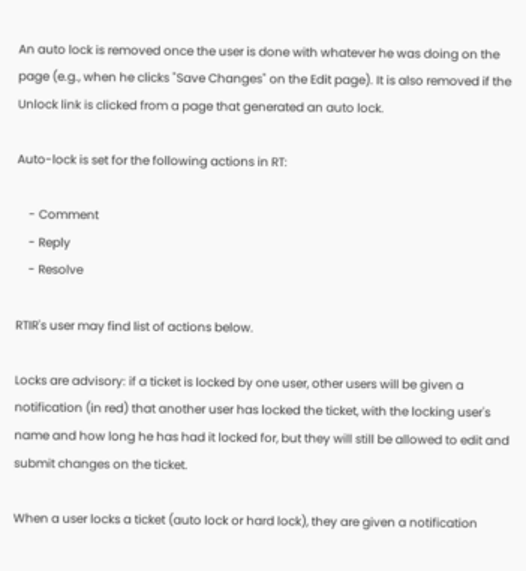An auto lock is removed once the user is done with whatever he was doing on the page (e.g., when he clicks "Save Changes" on the Edit page). It is also removed if the Unlock link is clicked from a page that generated an auto lock.

Auto-lock is set for the following actions in RT:

    - Comment
    - Reply
    - Resolve

RTIR's user may find list of actions below.

Locks are advisory: if a ticket is locked by one user, other users will be given a notification (in red) that another user has locked the ticket, with the locking user's name and how long he has had it locked for, but they will still be allowed to edit and submit changes on the ticket.

When a user locks a ticket (auto lock or hard lock), they are given a notification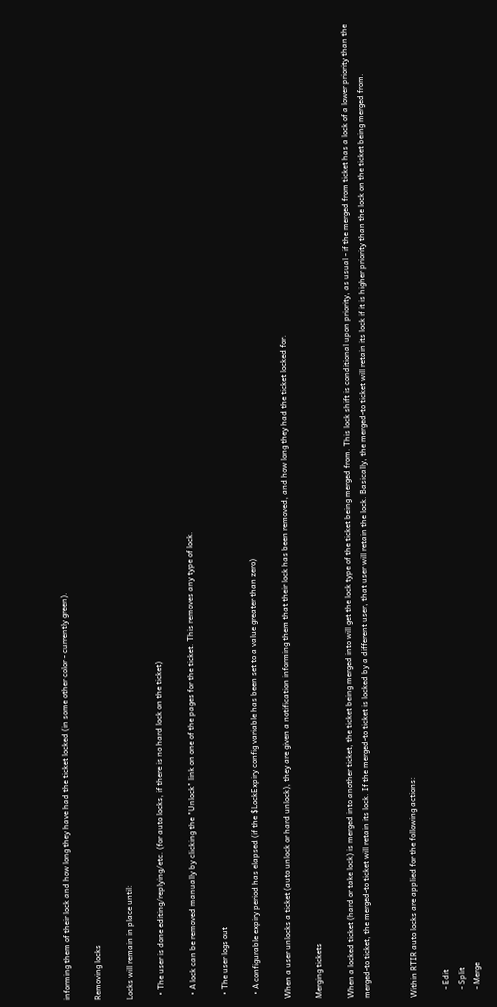informing them of their lock and how long they have had the ticket locked (in some other color - currently green).

Removing locks

Locks will remain in place until:

  • The user is done editing/replying/etc. (for auto locks, if there is no hard lock on the ticket)

  • A lock can be removed manually by clicking the "Unlock" link on one of the pages for the ticket. This removes any type of lock.

  • The user logs out

  • A configurable expiry period has elapsed (if the $LockExpiry config variable has been set to a value greater than zero)

When a user unlocks a ticket (auto unlock or hard unlock), they are given a notification informing them that their lock has been removed, and how long they had the ticket locked for.

Merging tickets

When a locked ticket (hard or take lock) is merged into another ticket, the ticket being merged into will get the lock type of the ticket being merged from. This lock shift is conditional upon priority, as usual - if the merged from ticket has a lock of a lower priority than the merged-to ticket, the merged-to ticket will retain its lock. If the merged-to ticket is locked by a different user, that user will retain the lock. Basically, the merged-to ticket will retain its lock if it is higher priority than the lock on the ticket being merged from.


Within RTIR auto locks are applied for the following actions:

    - Edit
    - Split
    - Merge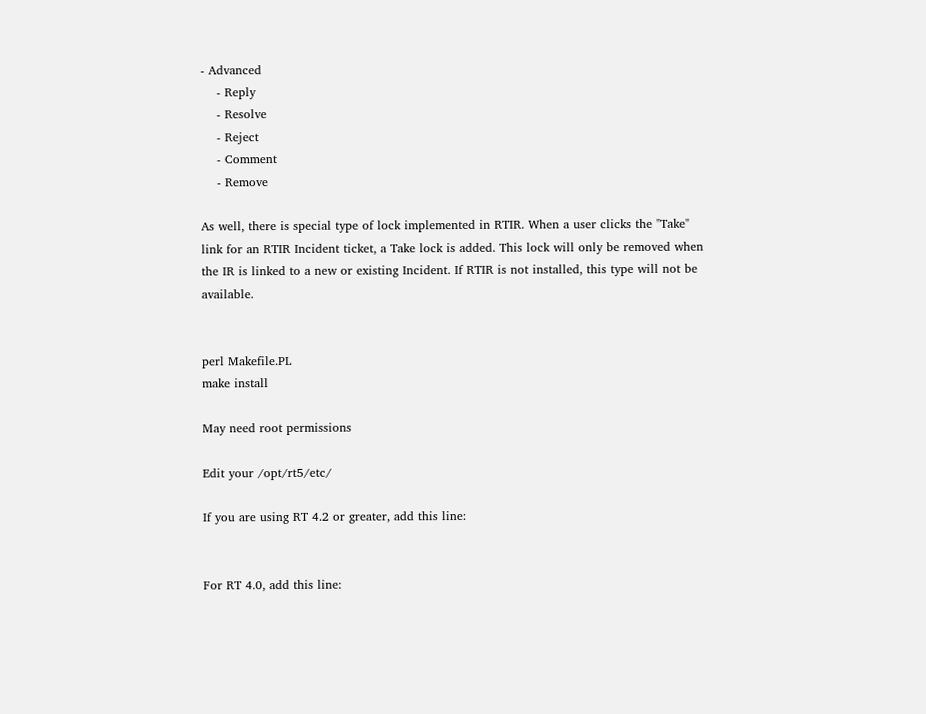- Advanced
    - Reply
    - Resolve
    - Reject
    - Comment
    - Remove

As well, there is special type of lock implemented in RTIR. When a user clicks the "Take" link for an RTIR Incident ticket, a Take lock is added. This lock will only be removed when the IR is linked to a new or existing Incident. If RTIR is not installed, this type will not be available.


perl Makefile.PL
make install

May need root permissions

Edit your /opt/rt5/etc/

If you are using RT 4.2 or greater, add this line:


For RT 4.0, add this line: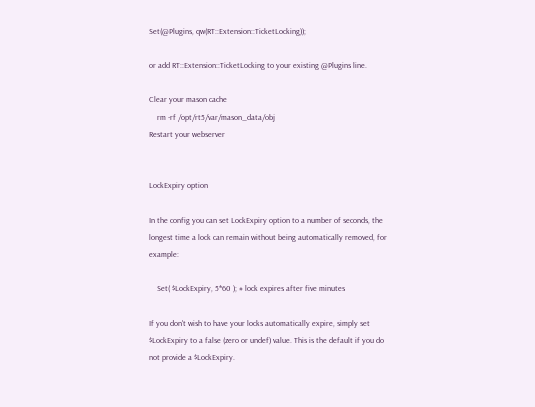Set(@Plugins, qw(RT::Extension::TicketLocking));

or add RT::Extension::TicketLocking to your existing @Plugins line.

Clear your mason cache
    rm -rf /opt/rt5/var/mason_data/obj
Restart your webserver


LockExpiry option

In the config you can set LockExpiry option to a number of seconds, the longest time a lock can remain without being automatically removed, for example:

    Set( $LockExpiry, 5*60 ); # lock expires after five minutes

If you don't wish to have your locks automatically expire, simply set $LockExpiry to a false (zero or undef) value. This is the default if you do not provide a $LockExpiry.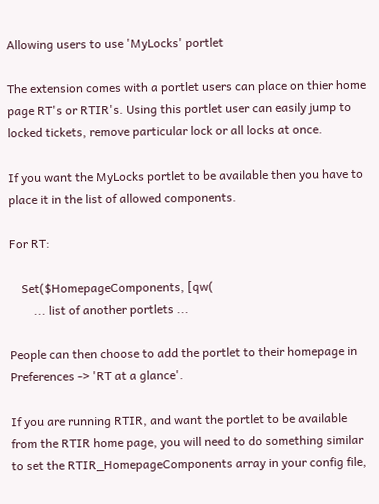Allowing users to use 'MyLocks' portlet

The extension comes with a portlet users can place on thier home page RT's or RTIR's. Using this portlet user can easily jump to locked tickets, remove particular lock or all locks at once.

If you want the MyLocks portlet to be available then you have to place it in the list of allowed components.

For RT:

    Set($HomepageComponents, [qw(
        ... list of another portlets ...

People can then choose to add the portlet to their homepage in Preferences -> 'RT at a glance'.

If you are running RTIR, and want the portlet to be available from the RTIR home page, you will need to do something similar to set the RTIR_HomepageComponents array in your config file,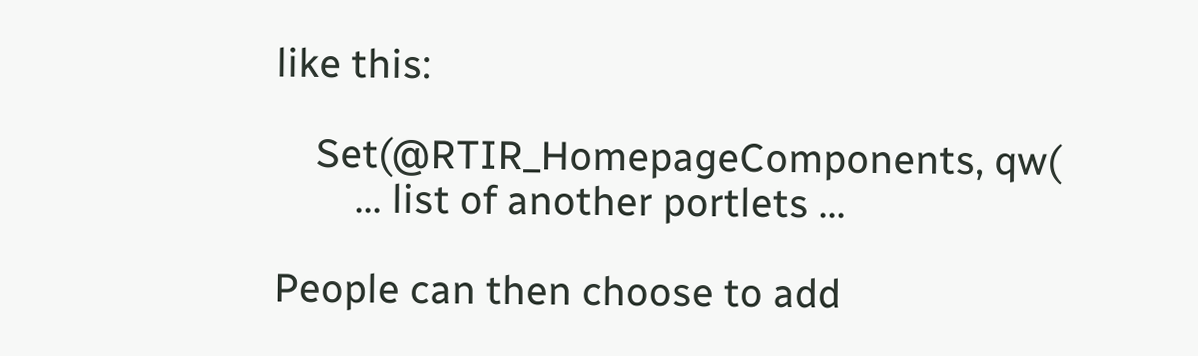like this:

    Set(@RTIR_HomepageComponents, qw(
        ... list of another portlets ...

People can then choose to add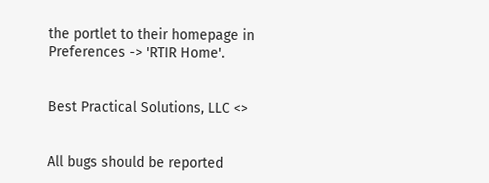the portlet to their homepage in Preferences -> 'RTIR Home'.


Best Practical Solutions, LLC <>


All bugs should be reported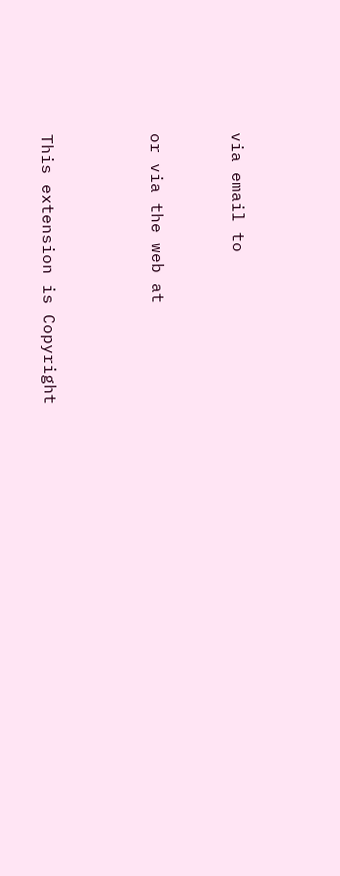via email to


or via the web at



This extension is Copyright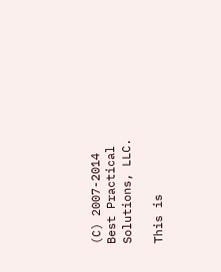(C) 2007-2014 Best Practical Solutions, LLC.

This is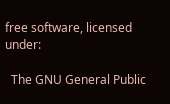free software, licensed under:

  The GNU General Public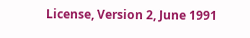License, Version 2, June 1991